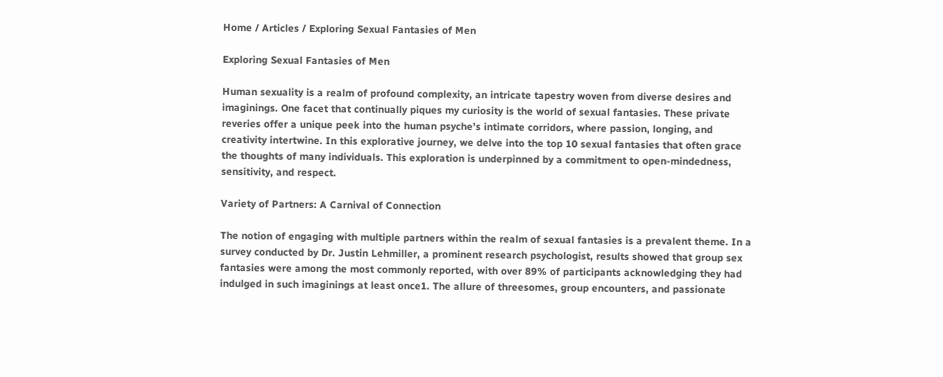Home / Articles / Exploring Sexual Fantasies of Men

Exploring Sexual Fantasies of Men

Human sexuality is a realm of profound complexity, an intricate tapestry woven from diverse desires and imaginings. One facet that continually piques my curiosity is the world of sexual fantasies. These private reveries offer a unique peek into the human psyche’s intimate corridors, where passion, longing, and creativity intertwine. In this explorative journey, we delve into the top 10 sexual fantasies that often grace the thoughts of many individuals. This exploration is underpinned by a commitment to open-mindedness, sensitivity, and respect.

Variety of Partners: A Carnival of Connection

The notion of engaging with multiple partners within the realm of sexual fantasies is a prevalent theme. In a survey conducted by Dr. Justin Lehmiller, a prominent research psychologist, results showed that group sex fantasies were among the most commonly reported, with over 89% of participants acknowledging they had indulged in such imaginings at least once1. The allure of threesomes, group encounters, and passionate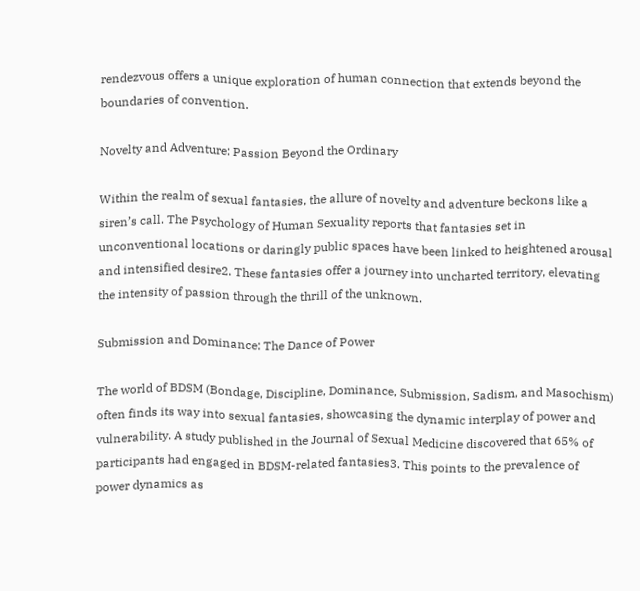rendezvous offers a unique exploration of human connection that extends beyond the boundaries of convention.

Novelty and Adventure: Passion Beyond the Ordinary

Within the realm of sexual fantasies, the allure of novelty and adventure beckons like a siren’s call. The Psychology of Human Sexuality reports that fantasies set in unconventional locations or daringly public spaces have been linked to heightened arousal and intensified desire2. These fantasies offer a journey into uncharted territory, elevating the intensity of passion through the thrill of the unknown.

Submission and Dominance: The Dance of Power

The world of BDSM (Bondage, Discipline, Dominance, Submission, Sadism, and Masochism) often finds its way into sexual fantasies, showcasing the dynamic interplay of power and vulnerability. A study published in the Journal of Sexual Medicine discovered that 65% of participants had engaged in BDSM-related fantasies3. This points to the prevalence of power dynamics as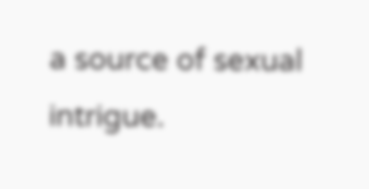a source of sexual intrigue.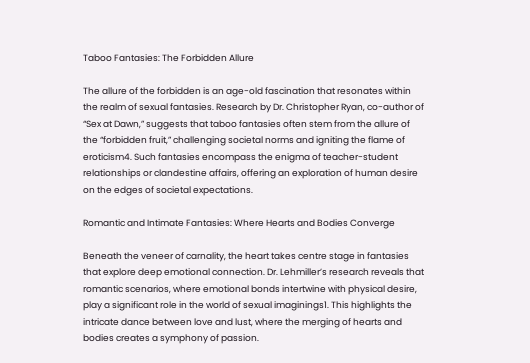Taboo Fantasies: The Forbidden Allure

The allure of the forbidden is an age-old fascination that resonates within the realm of sexual fantasies. Research by Dr. Christopher Ryan, co-author of “Sex at Dawn,” suggests that taboo fantasies often stem from the allure of the “forbidden fruit,” challenging societal norms and igniting the flame of eroticism4. Such fantasies encompass the enigma of teacher-student relationships or clandestine affairs, offering an exploration of human desire on the edges of societal expectations.

Romantic and Intimate Fantasies: Where Hearts and Bodies Converge

Beneath the veneer of carnality, the heart takes centre stage in fantasies that explore deep emotional connection. Dr. Lehmiller’s research reveals that romantic scenarios, where emotional bonds intertwine with physical desire, play a significant role in the world of sexual imaginings1. This highlights the intricate dance between love and lust, where the merging of hearts and bodies creates a symphony of passion.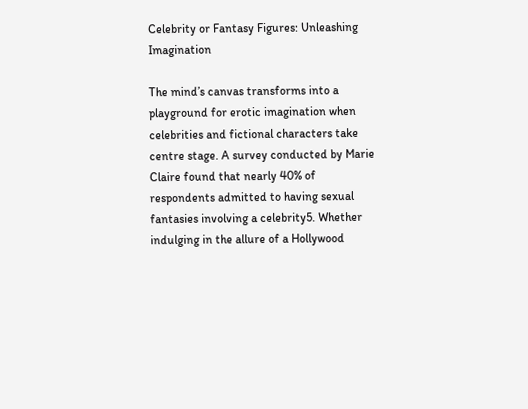Celebrity or Fantasy Figures: Unleashing Imagination

The mind’s canvas transforms into a playground for erotic imagination when celebrities and fictional characters take centre stage. A survey conducted by Marie Claire found that nearly 40% of respondents admitted to having sexual fantasies involving a celebrity5. Whether indulging in the allure of a Hollywood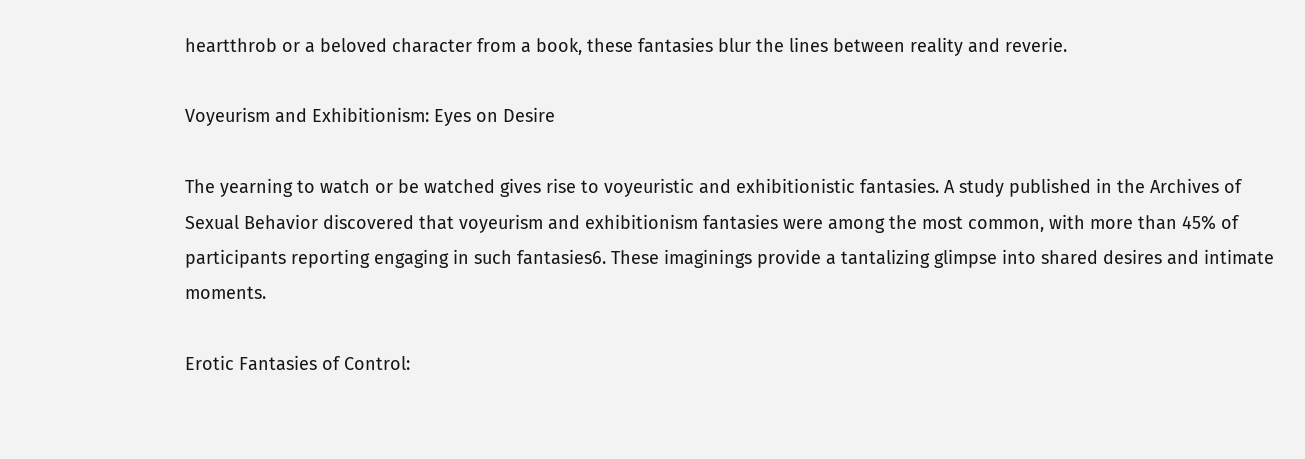heartthrob or a beloved character from a book, these fantasies blur the lines between reality and reverie.

Voyeurism and Exhibitionism: Eyes on Desire

The yearning to watch or be watched gives rise to voyeuristic and exhibitionistic fantasies. A study published in the Archives of Sexual Behavior discovered that voyeurism and exhibitionism fantasies were among the most common, with more than 45% of participants reporting engaging in such fantasies6. These imaginings provide a tantalizing glimpse into shared desires and intimate moments.

Erotic Fantasies of Control: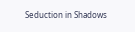Seduction in Shadows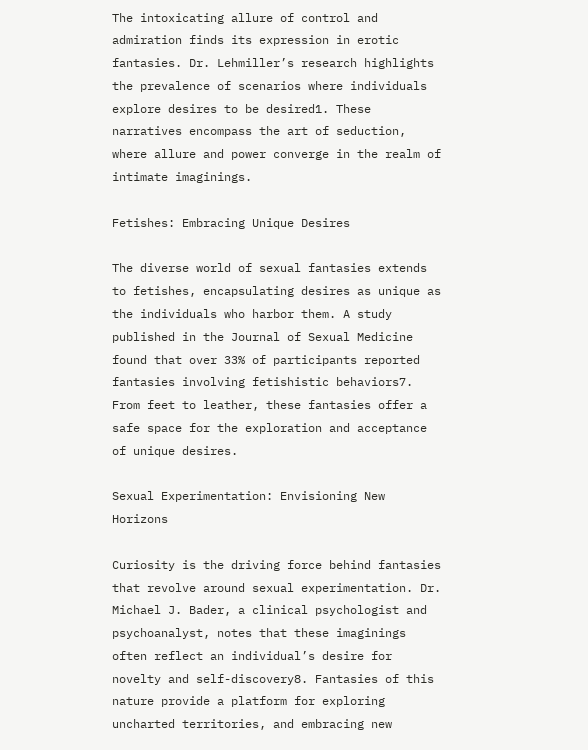The intoxicating allure of control and admiration finds its expression in erotic fantasies. Dr. Lehmiller’s research highlights the prevalence of scenarios where individuals explore desires to be desired1. These narratives encompass the art of seduction, where allure and power converge in the realm of intimate imaginings.

Fetishes: Embracing Unique Desires

The diverse world of sexual fantasies extends to fetishes, encapsulating desires as unique as the individuals who harbor them. A study published in the Journal of Sexual Medicine found that over 33% of participants reported fantasies involving fetishistic behaviors7. From feet to leather, these fantasies offer a safe space for the exploration and acceptance of unique desires.

Sexual Experimentation: Envisioning New Horizons

Curiosity is the driving force behind fantasies that revolve around sexual experimentation. Dr. Michael J. Bader, a clinical psychologist and psychoanalyst, notes that these imaginings often reflect an individual’s desire for novelty and self-discovery8. Fantasies of this nature provide a platform for exploring uncharted territories, and embracing new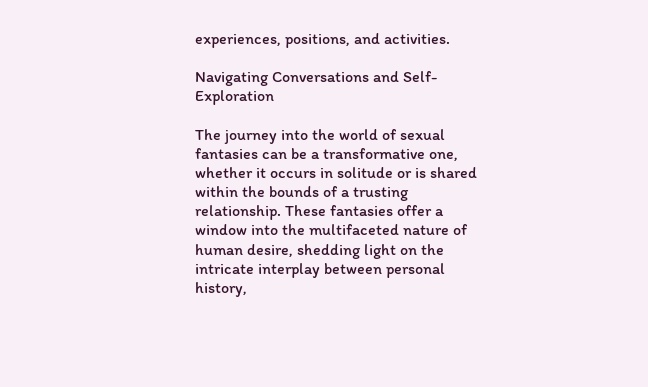experiences, positions, and activities.

Navigating Conversations and Self-Exploration

The journey into the world of sexual fantasies can be a transformative one, whether it occurs in solitude or is shared within the bounds of a trusting relationship. These fantasies offer a window into the multifaceted nature of human desire, shedding light on the intricate interplay between personal history,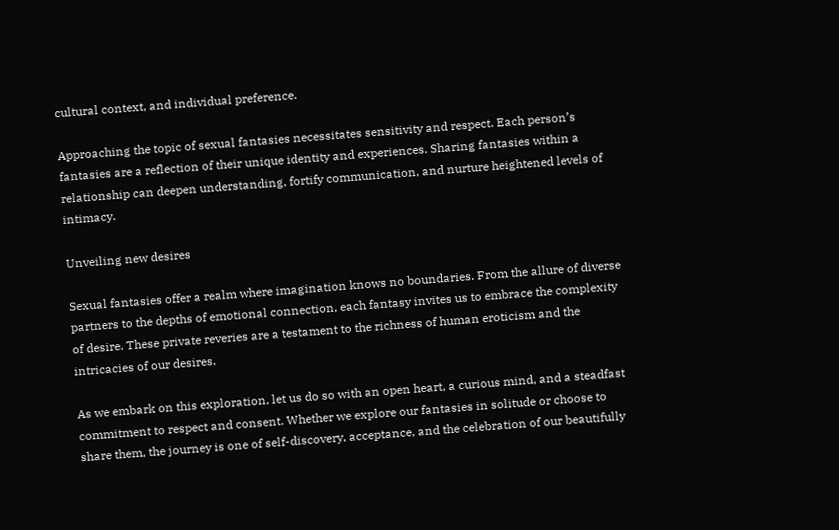cultural context, and individual preference.

Approaching the topic of sexual fantasies necessitates sensitivity and respect. Each person’s fantasies are a reflection of their unique identity and experiences. Sharing fantasies within a relationship can deepen understanding, fortify communication, and nurture heightened levels of intimacy.

Unveiling new desires

Sexual fantasies offer a realm where imagination knows no boundaries. From the allure of diverse partners to the depths of emotional connection, each fantasy invites us to embrace the complexity of desire. These private reveries are a testament to the richness of human eroticism and the intricacies of our desires.

As we embark on this exploration, let us do so with an open heart, a curious mind, and a steadfast commitment to respect and consent. Whether we explore our fantasies in solitude or choose to share them, the journey is one of self-discovery, acceptance, and the celebration of our beautifully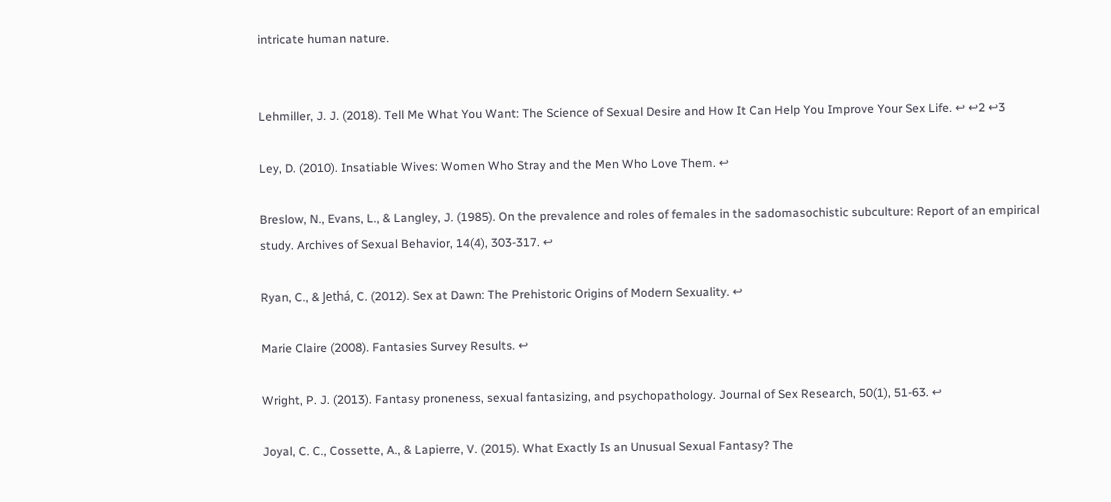intricate human nature.


Lehmiller, J. J. (2018). Tell Me What You Want: The Science of Sexual Desire and How It Can Help You Improve Your Sex Life. ↩ ↩2 ↩3

Ley, D. (2010). Insatiable Wives: Women Who Stray and the Men Who Love Them. ↩

Breslow, N., Evans, L., & Langley, J. (1985). On the prevalence and roles of females in the sadomasochistic subculture: Report of an empirical study. Archives of Sexual Behavior, 14(4), 303-317. ↩

Ryan, C., & Jethá, C. (2012). Sex at Dawn: The Prehistoric Origins of Modern Sexuality. ↩

Marie Claire (2008). Fantasies Survey Results. ↩

Wright, P. J. (2013). Fantasy proneness, sexual fantasizing, and psychopathology. Journal of Sex Research, 50(1), 51-63. ↩

Joyal, C. C., Cossette, A., & Lapierre, V. (2015). What Exactly Is an Unusual Sexual Fantasy? The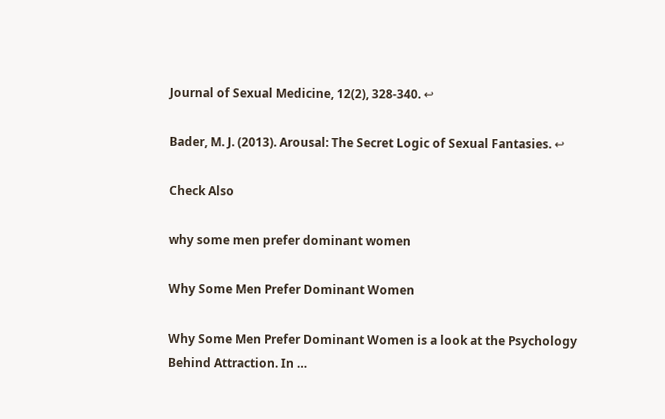Journal of Sexual Medicine, 12(2), 328-340. ↩

Bader, M. J. (2013). Arousal: The Secret Logic of Sexual Fantasies. ↩

Check Also

why some men prefer dominant women

Why Some Men Prefer Dominant Women

Why Some Men Prefer Dominant Women is a look at the Psychology Behind Attraction. In …